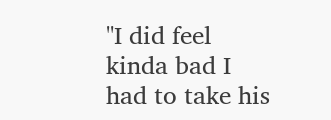"I did feel kinda bad I had to take his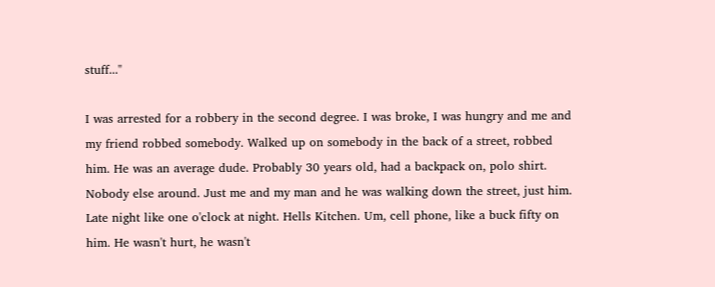stuff..."

I was arrested for a robbery in the second degree. I was broke, I was hungry and me and my friend robbed somebody. Walked up on somebody in the back of a street, robbed him. He was an average dude. Probably 30 years old, had a backpack on, polo shirt. Nobody else around. Just me and my man and he was walking down the street, just him. Late night like one o'clock at night. Hells Kitchen. Um, cell phone, like a buck fifty on him. He wasn't hurt, he wasn't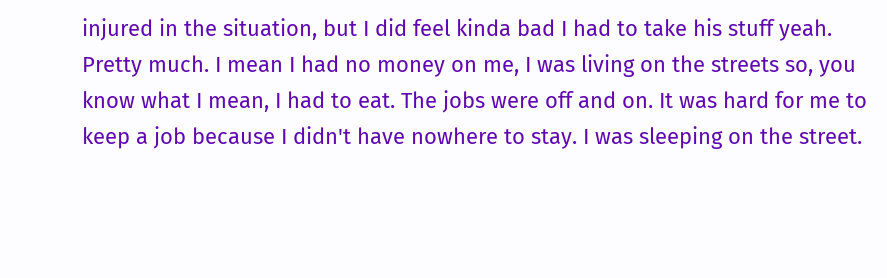injured in the situation, but I did feel kinda bad I had to take his stuff yeah. Pretty much. I mean I had no money on me, I was living on the streets so, you know what I mean, I had to eat. The jobs were off and on. It was hard for me to keep a job because I didn't have nowhere to stay. I was sleeping on the street.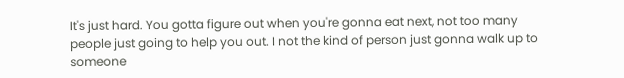It's just hard. You gotta figure out when you're gonna eat next, not too many people just going to help you out. I not the kind of person just gonna walk up to someone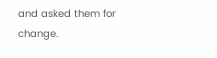and asked them for change.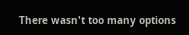There wasn't too many options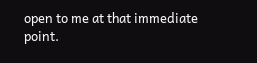open to me at that immediate point.